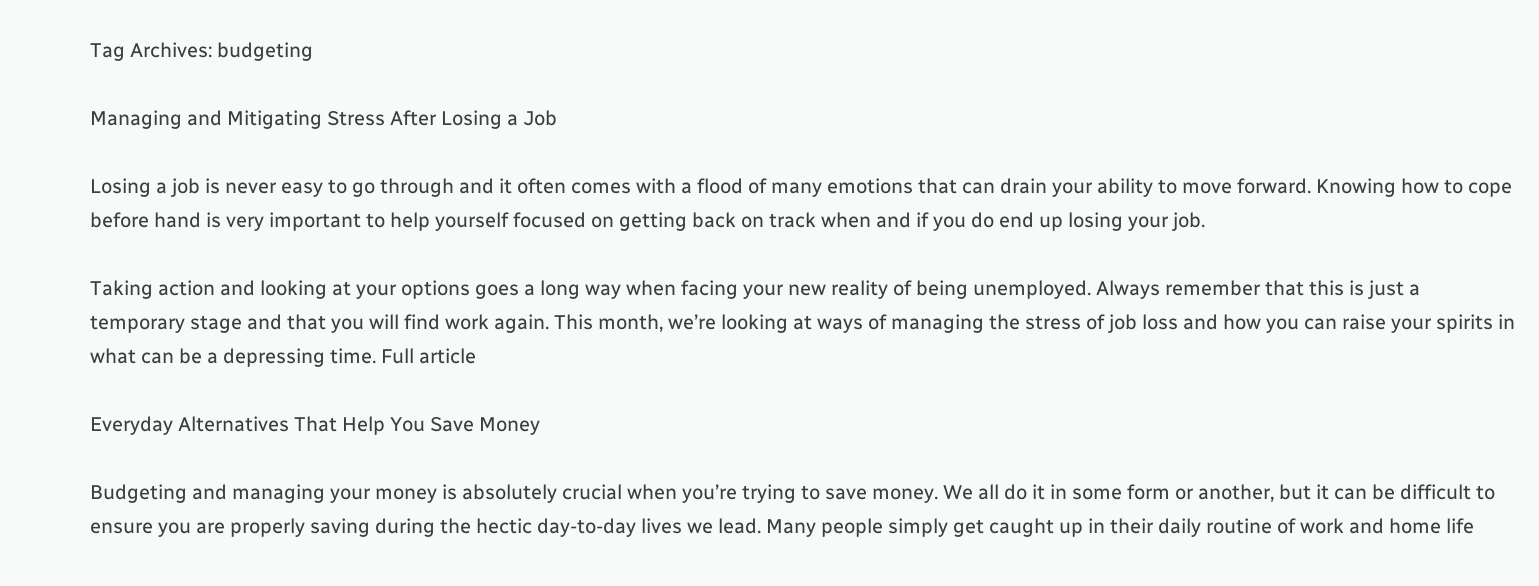Tag Archives: budgeting

Managing and Mitigating Stress After Losing a Job

Losing a job is never easy to go through and it often comes with a flood of many emotions that can drain your ability to move forward. Knowing how to cope before hand is very important to help yourself focused on getting back on track when and if you do end up losing your job.

Taking action and looking at your options goes a long way when facing your new reality of being unemployed. Always remember that this is just a temporary stage and that you will find work again. This month, we’re looking at ways of managing the stress of job loss and how you can raise your spirits in what can be a depressing time. Full article

Everyday Alternatives That Help You Save Money

Budgeting and managing your money is absolutely crucial when you’re trying to save money. We all do it in some form or another, but it can be difficult to ensure you are properly saving during the hectic day-to-day lives we lead. Many people simply get caught up in their daily routine of work and home life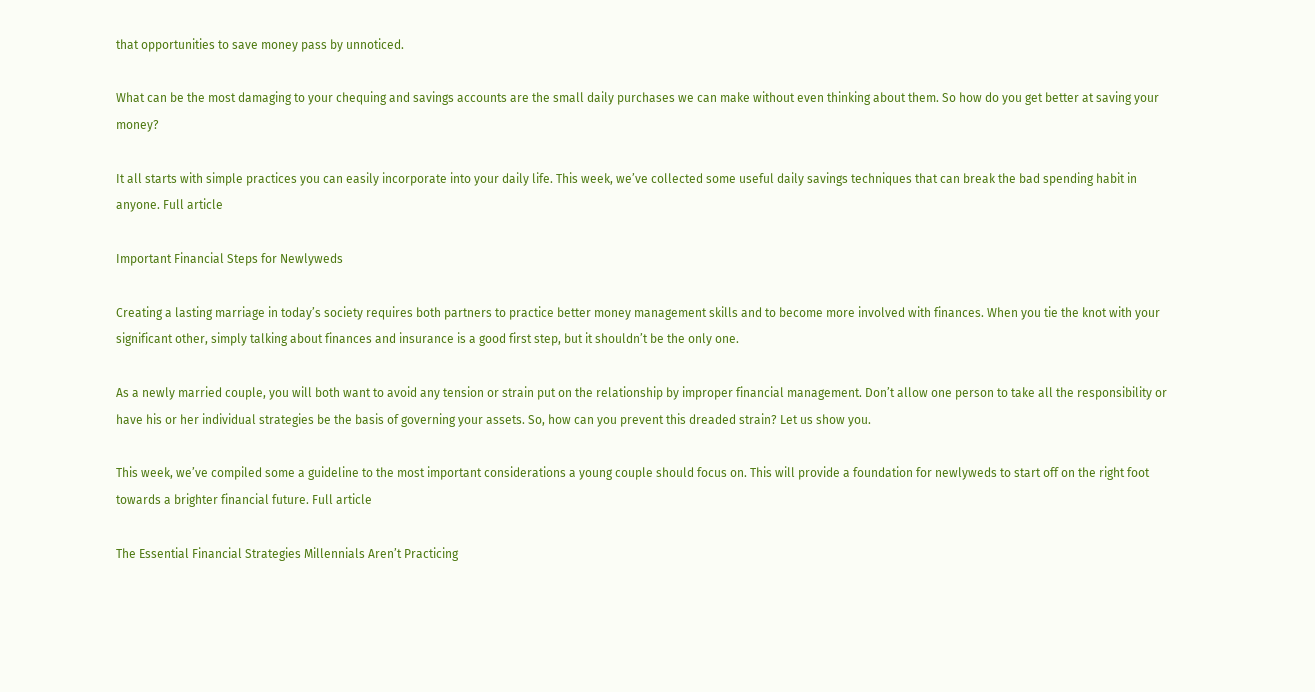that opportunities to save money pass by unnoticed.

What can be the most damaging to your chequing and savings accounts are the small daily purchases we can make without even thinking about them. So how do you get better at saving your money?

It all starts with simple practices you can easily incorporate into your daily life. This week, we’ve collected some useful daily savings techniques that can break the bad spending habit in anyone. Full article

Important Financial Steps for Newlyweds

Creating a lasting marriage in today’s society requires both partners to practice better money management skills and to become more involved with finances. When you tie the knot with your significant other, simply talking about finances and insurance is a good first step, but it shouldn’t be the only one.

As a newly married couple, you will both want to avoid any tension or strain put on the relationship by improper financial management. Don’t allow one person to take all the responsibility or have his or her individual strategies be the basis of governing your assets. So, how can you prevent this dreaded strain? Let us show you.

This week, we’ve compiled some a guideline to the most important considerations a young couple should focus on. This will provide a foundation for newlyweds to start off on the right foot towards a brighter financial future. Full article

The Essential Financial Strategies Millennials Aren’t Practicing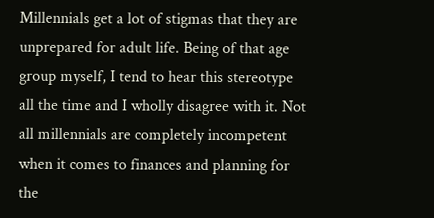Millennials get a lot of stigmas that they are unprepared for adult life. Being of that age group myself, I tend to hear this stereotype all the time and I wholly disagree with it. Not all millennials are completely incompetent when it comes to finances and planning for the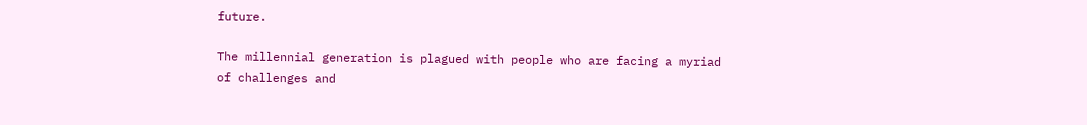future.

The millennial generation is plagued with people who are facing a myriad of challenges and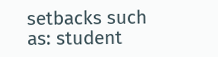setbacks such as: student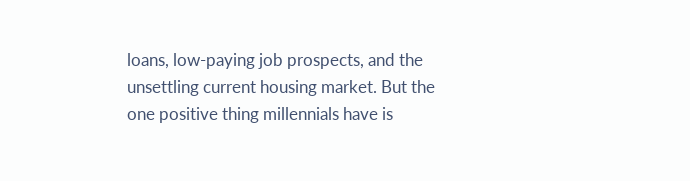loans, low-paying job prospects, and the unsettling current housing market. But the one positive thing millennials have is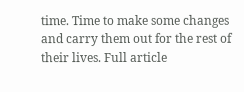time. Time to make some changes and carry them out for the rest of their lives. Full article